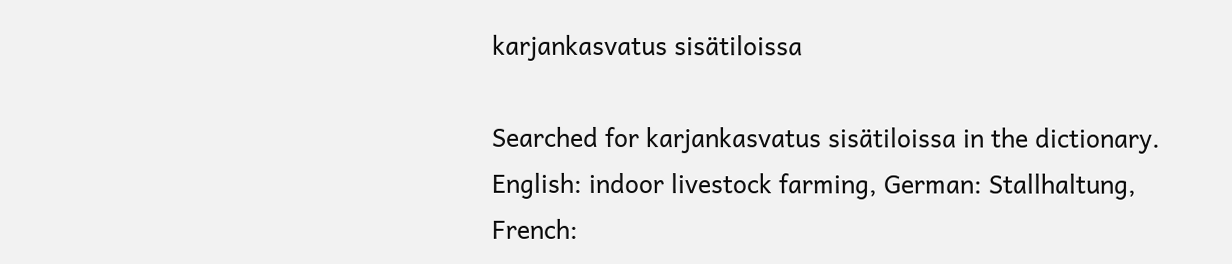karjankasvatus sisätiloissa

Searched for karjankasvatus sisätiloissa in the dictionary.
English: indoor livestock farming, German: Stallhaltung, French: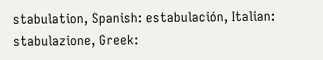stabulation, Spanish: estabulación, Italian: stabulazione, Greek: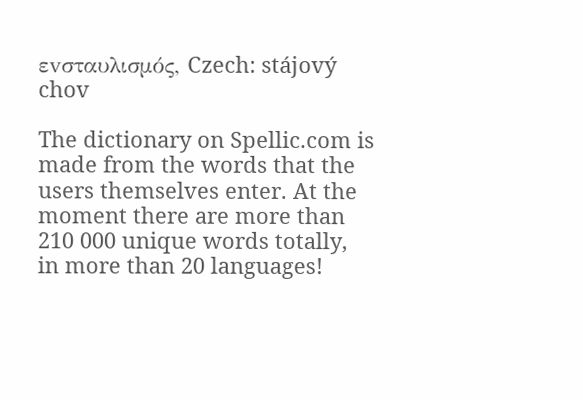εvσταυλισμός, Czech: stájový chov

The dictionary on Spellic.com is made from the words that the users themselves enter. At the moment there are more than 210 000 unique words totally, in more than 20 languages!